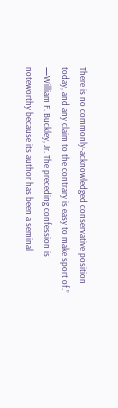There is no commonly-acknowledged conservative position today, and any claim to the contrary is easy to make sport of.”   —William F. Buckley, Jr. The preceding confession is noteworthy because its author has been a seminal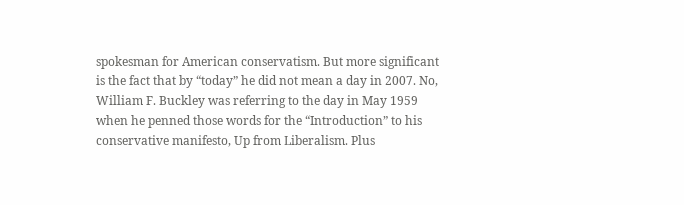spokesman for American conservatism. But more significant is the fact that by “today” he did not mean a day in 2007. No, William F. Buckley was referring to the day in May 1959 when he penned those words for the “Introduction” to his conservative manifesto, Up from Liberalism. Plus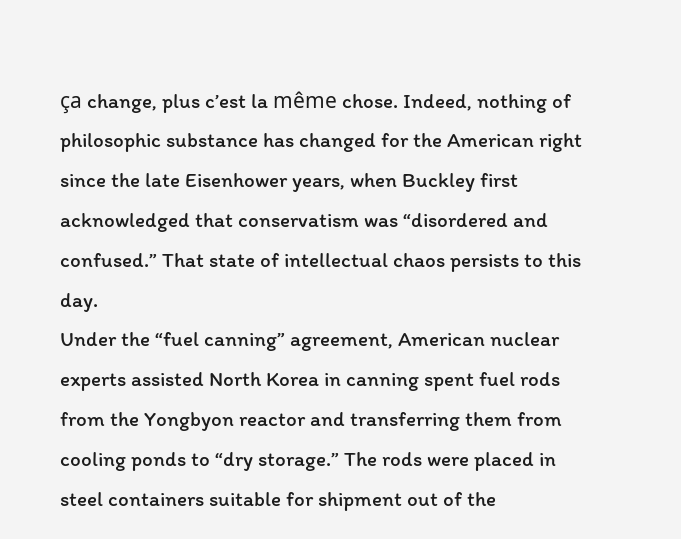ça change, plus c’est la même chose. Indeed, nothing of philosophic substance has changed for the American right since the late Eisenhower years, when Buckley first acknowledged that conservatism was “disordered and confused.” That state of intellectual chaos persists to this day.
Under the “fuel canning” agreement, American nuclear experts assisted North Korea in canning spent fuel rods from the Yongbyon reactor and transferring them from cooling ponds to “dry storage.” The rods were placed in steel containers suitable for shipment out of the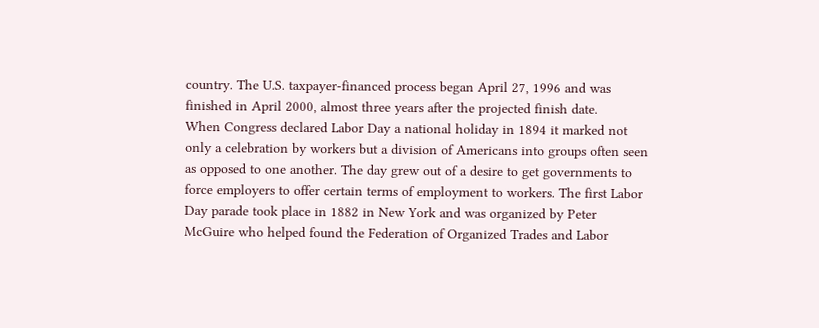country. The U.S. taxpayer-financed process began April 27, 1996 and was finished in April 2000, almost three years after the projected finish date.
When Congress declared Labor Day a national holiday in 1894 it marked not only a celebration by workers but a division of Americans into groups often seen as opposed to one another. The day grew out of a desire to get governments to force employers to offer certain terms of employment to workers. The first Labor Day parade took place in 1882 in New York and was organized by Peter McGuire who helped found the Federation of Organized Trades and Labor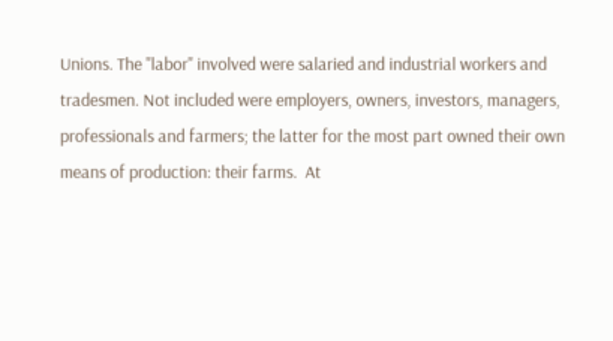Unions. The "labor" involved were salaried and industrial workers and tradesmen. Not included were employers, owners, investors, managers, professionals and farmers; the latter for the most part owned their own means of production: their farms.  At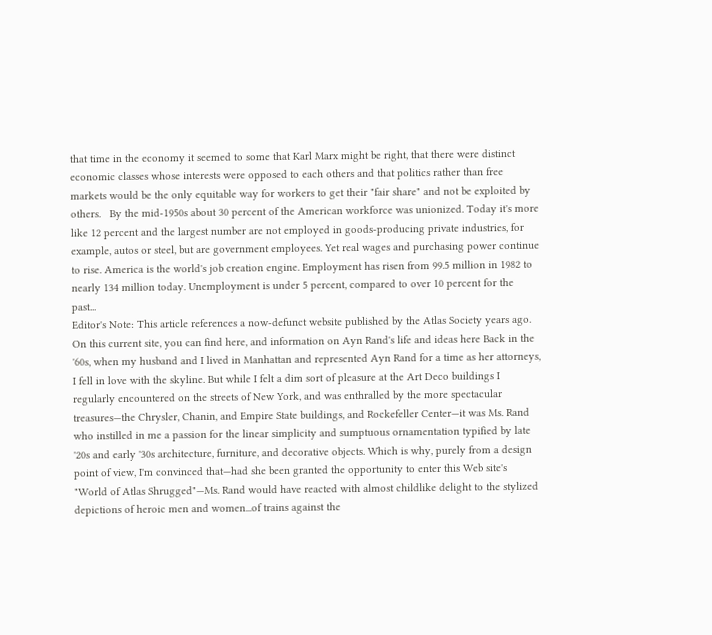that time in the economy it seemed to some that Karl Marx might be right, that there were distinct economic classes whose interests were opposed to each others and that politics rather than free markets would be the only equitable way for workers to get their "fair share" and not be exploited by others.   By the mid-1950s about 30 percent of the American workforce was unionized. Today it's more like 12 percent and the largest number are not employed in goods-producing private industries, for example, autos or steel, but are government employees. Yet real wages and purchasing power continue to rise. America is the world's job creation engine. Employment has risen from 99.5 million in 1982 to nearly 134 million today. Unemployment is under 5 percent, compared to over 10 percent for the past...
Editor's Note: This article references a now-defunct website published by the Atlas Society years ago.  On this current site, you can find here, and information on Ayn Rand's life and ideas here Back in the '60s, when my husband and I lived in Manhattan and represented Ayn Rand for a time as her attorneys, I fell in love with the skyline. But while I felt a dim sort of pleasure at the Art Deco buildings I regularly encountered on the streets of New York, and was enthralled by the more spectacular treasures—the Chrysler, Chanin, and Empire State buildings, and Rockefeller Center—it was Ms. Rand who instilled in me a passion for the linear simplicity and sumptuous ornamentation typified by late '20s and early '30s architecture, furniture, and decorative objects. Which is why, purely from a design point of view, I'm convinced that—had she been granted the opportunity to enter this Web site's "World of Atlas Shrugged"—Ms. Rand would have reacted with almost childlike delight to the stylized depictions of heroic men and women...of trains against the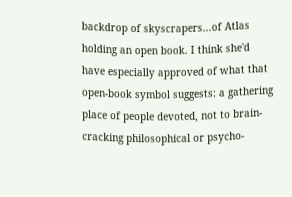backdrop of skyscrapers...of Atlas holding an open book. I think she'd have especially approved of what that open-book symbol suggests: a gathering place of people devoted, not to brain-cracking philosophical or psycho-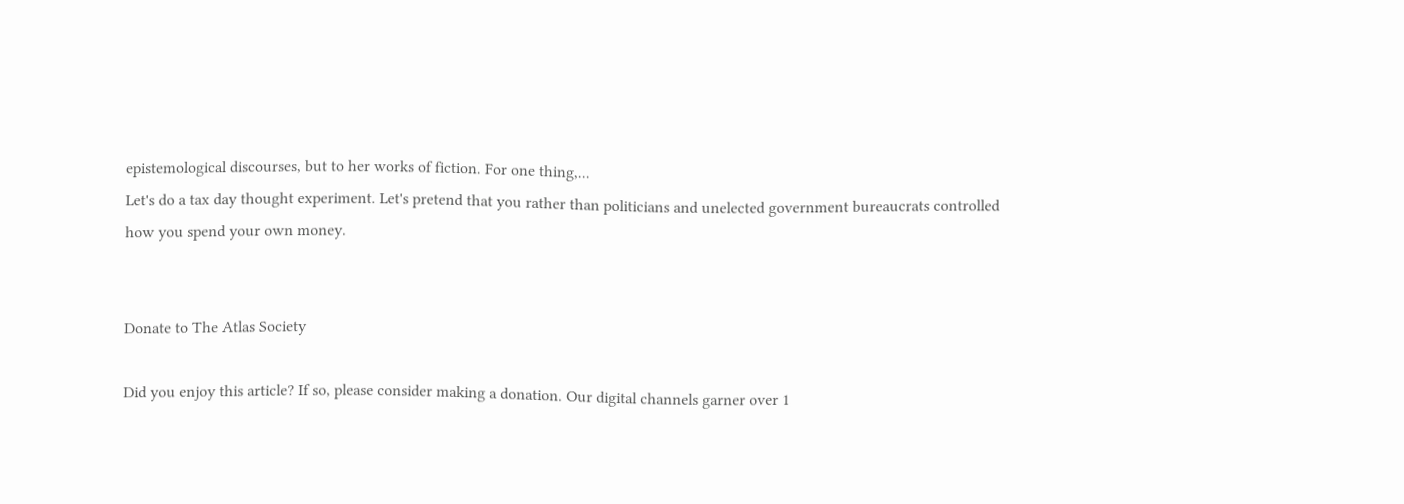epistemological discourses, but to her works of fiction. For one thing,...
Let's do a tax day thought experiment. Let's pretend that you rather than politicians and unelected government bureaucrats controlled how you spend your own money.


Donate to The Atlas Society

Did you enjoy this article? If so, please consider making a donation. Our digital channels garner over 1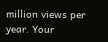million views per year. Your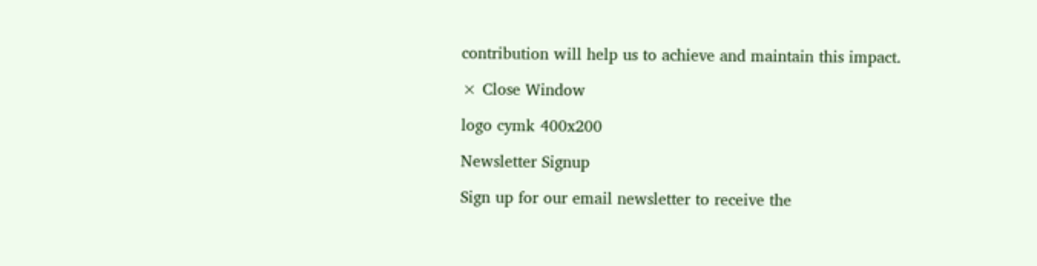contribution will help us to achieve and maintain this impact.

× Close Window

logo cymk 400x200

Newsletter Signup

Sign up for our email newsletter to receive the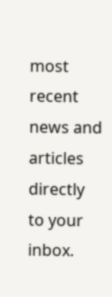most recent news and articles directly to your inbox.